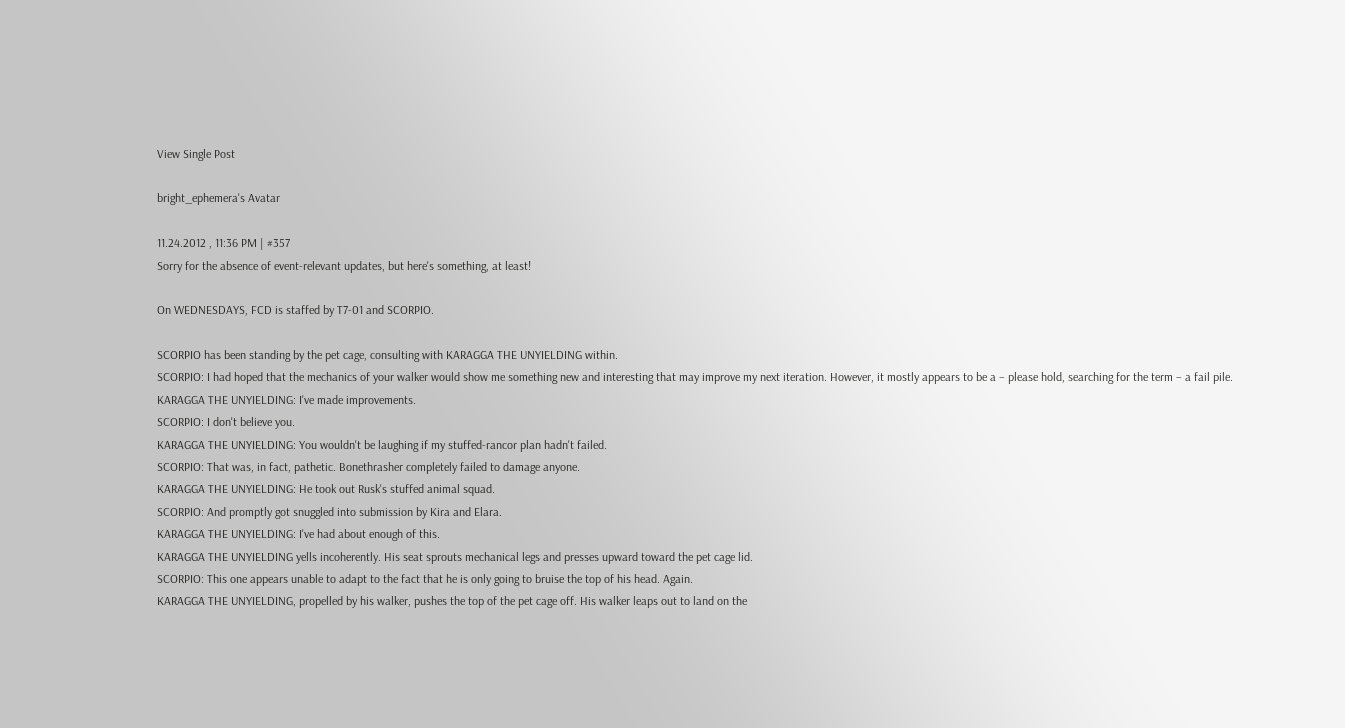View Single Post

bright_ephemera's Avatar

11.24.2012 , 11:36 PM | #357
Sorry for the absence of event-relevant updates, but here's something, at least!

On WEDNESDAYS, FCD is staffed by T7-01 and SCORPIO.

SCORPIO has been standing by the pet cage, consulting with KARAGGA THE UNYIELDING within.
SCORPIO: I had hoped that the mechanics of your walker would show me something new and interesting that may improve my next iteration. However, it mostly appears to be a – please hold, searching for the term – a fail pile.
KARAGGA THE UNYIELDING: I've made improvements.
SCORPIO: I don't believe you.
KARAGGA THE UNYIELDING: You wouldn't be laughing if my stuffed-rancor plan hadn't failed.
SCORPIO: That was, in fact, pathetic. Bonethrasher completely failed to damage anyone.
KARAGGA THE UNYIELDING: He took out Rusk's stuffed animal squad.
SCORPIO: And promptly got snuggled into submission by Kira and Elara.
KARAGGA THE UNYIELDING: I've had about enough of this.
KARAGGA THE UNYIELDING yells incoherently. His seat sprouts mechanical legs and presses upward toward the pet cage lid.
SCORPIO: This one appears unable to adapt to the fact that he is only going to bruise the top of his head. Again.
KARAGGA THE UNYIELDING, propelled by his walker, pushes the top of the pet cage off. His walker leaps out to land on the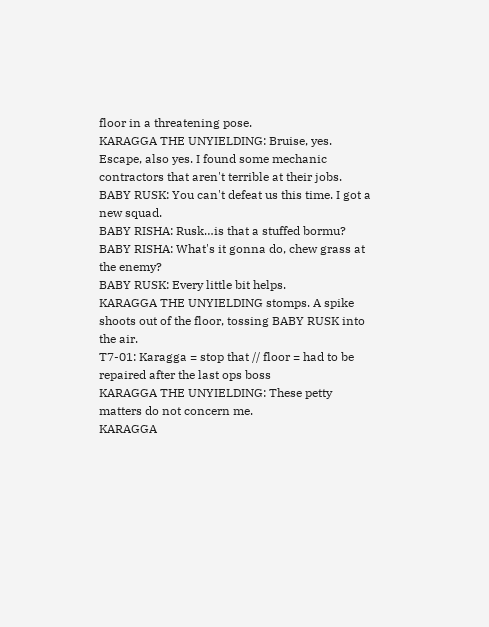floor in a threatening pose.
KARAGGA THE UNYIELDING: Bruise, yes. Escape, also yes. I found some mechanic contractors that aren't terrible at their jobs.
BABY RUSK: You can't defeat us this time. I got a new squad.
BABY RISHA: Rusk…is that a stuffed bormu?
BABY RISHA: What's it gonna do, chew grass at the enemy?
BABY RUSK: Every little bit helps.
KARAGGA THE UNYIELDING stomps. A spike shoots out of the floor, tossing BABY RUSK into the air.
T7-01: Karagga = stop that // floor = had to be repaired after the last ops boss
KARAGGA THE UNYIELDING: These petty matters do not concern me.
KARAGGA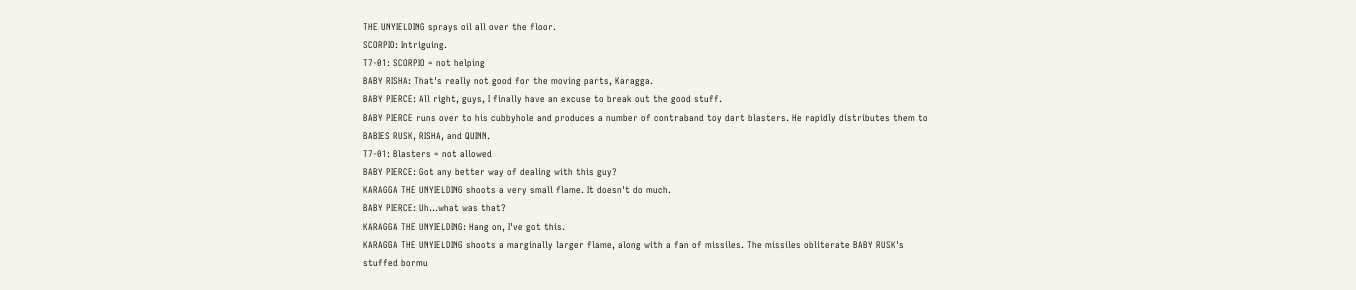THE UNYIELDING sprays oil all over the floor.
SCORPIO: Intriguing.
T7-01: SCORPIO = not helping
BABY RISHA: That's really not good for the moving parts, Karagga.
BABY PIERCE: All right, guys, I finally have an excuse to break out the good stuff.
BABY PIERCE runs over to his cubbyhole and produces a number of contraband toy dart blasters. He rapidly distributes them to BABIES RUSK, RISHA, and QUINN.
T7-01: Blasters = not allowed
BABY PIERCE: Got any better way of dealing with this guy?
KARAGGA THE UNYIELDING shoots a very small flame. It doesn't do much.
BABY PIERCE: Uh…what was that?
KARAGGA THE UNYIELDING: Hang on, I've got this.
KARAGGA THE UNYIELDING shoots a marginally larger flame, along with a fan of missiles. The missiles obliterate BABY RUSK's stuffed bormu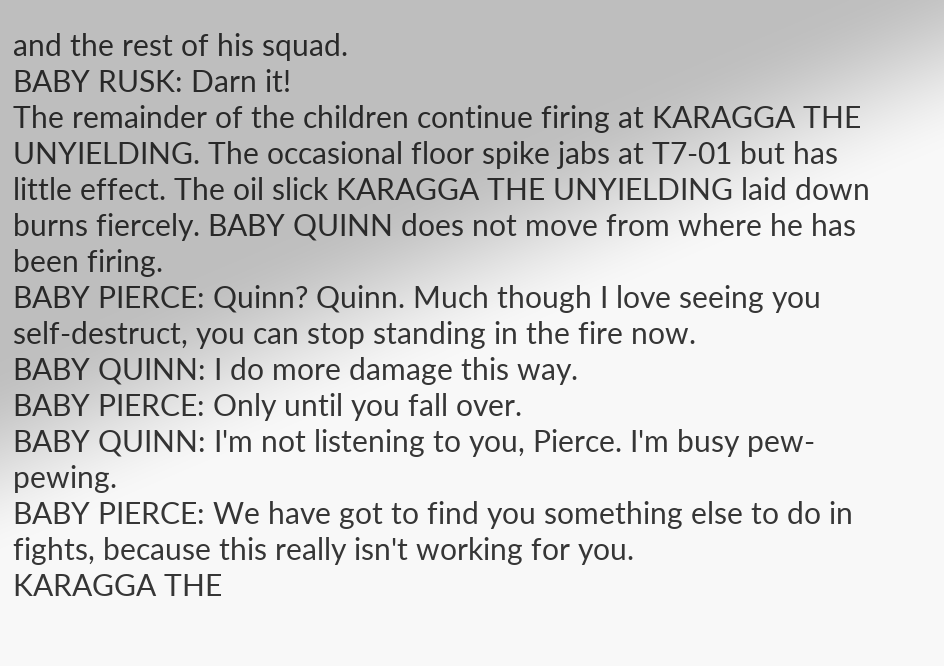and the rest of his squad.
BABY RUSK: Darn it!
The remainder of the children continue firing at KARAGGA THE UNYIELDING. The occasional floor spike jabs at T7-01 but has little effect. The oil slick KARAGGA THE UNYIELDING laid down burns fiercely. BABY QUINN does not move from where he has been firing.
BABY PIERCE: Quinn? Quinn. Much though I love seeing you self-destruct, you can stop standing in the fire now.
BABY QUINN: I do more damage this way.
BABY PIERCE: Only until you fall over.
BABY QUINN: I'm not listening to you, Pierce. I'm busy pew-pewing.
BABY PIERCE: We have got to find you something else to do in fights, because this really isn't working for you.
KARAGGA THE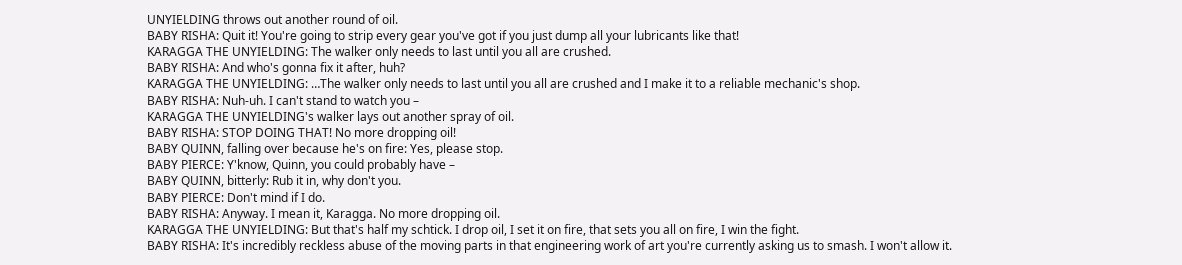UNYIELDING throws out another round of oil.
BABY RISHA: Quit it! You're going to strip every gear you've got if you just dump all your lubricants like that!
KARAGGA THE UNYIELDING: The walker only needs to last until you all are crushed.
BABY RISHA: And who's gonna fix it after, huh?
KARAGGA THE UNYIELDING: …The walker only needs to last until you all are crushed and I make it to a reliable mechanic's shop.
BABY RISHA: Nuh-uh. I can't stand to watch you –
KARAGGA THE UNYIELDING's walker lays out another spray of oil.
BABY RISHA: STOP DOING THAT! No more dropping oil!
BABY QUINN, falling over because he's on fire: Yes, please stop.
BABY PIERCE: Y'know, Quinn, you could probably have –
BABY QUINN, bitterly: Rub it in, why don't you.
BABY PIERCE: Don't mind if I do.
BABY RISHA: Anyway. I mean it, Karagga. No more dropping oil.
KARAGGA THE UNYIELDING: But that's half my schtick. I drop oil, I set it on fire, that sets you all on fire, I win the fight.
BABY RISHA: It's incredibly reckless abuse of the moving parts in that engineering work of art you're currently asking us to smash. I won't allow it.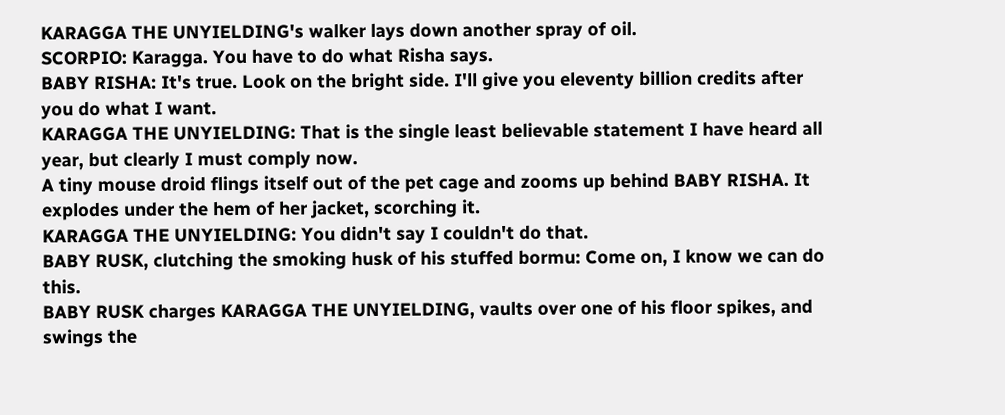KARAGGA THE UNYIELDING's walker lays down another spray of oil.
SCORPIO: Karagga. You have to do what Risha says.
BABY RISHA: It's true. Look on the bright side. I'll give you eleventy billion credits after you do what I want.
KARAGGA THE UNYIELDING: That is the single least believable statement I have heard all year, but clearly I must comply now.
A tiny mouse droid flings itself out of the pet cage and zooms up behind BABY RISHA. It explodes under the hem of her jacket, scorching it.
KARAGGA THE UNYIELDING: You didn't say I couldn't do that.
BABY RUSK, clutching the smoking husk of his stuffed bormu: Come on, I know we can do this.
BABY RUSK charges KARAGGA THE UNYIELDING, vaults over one of his floor spikes, and swings the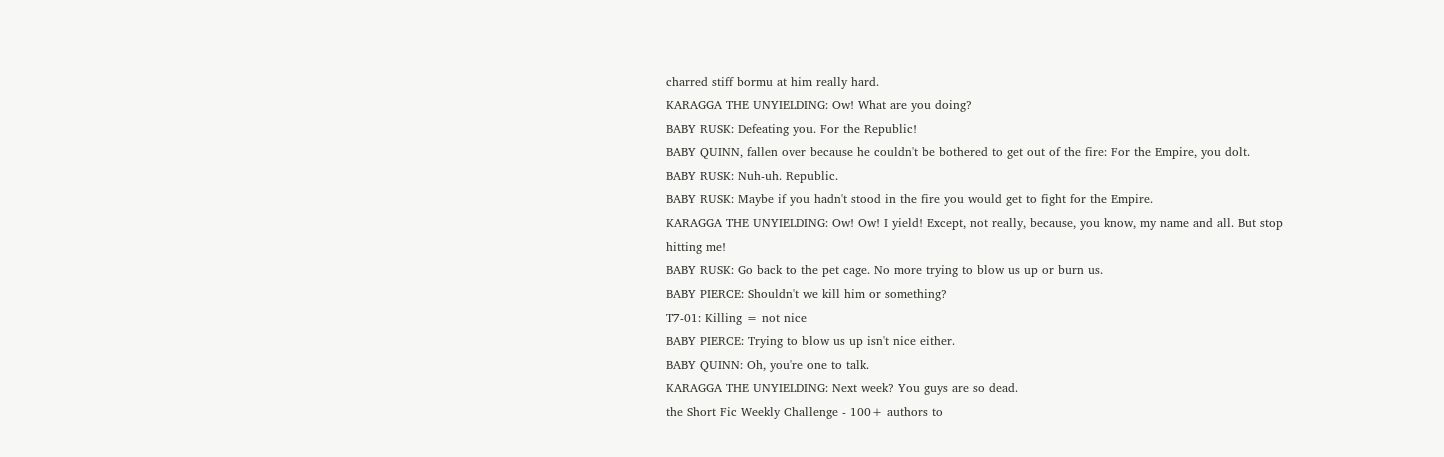charred stiff bormu at him really hard.
KARAGGA THE UNYIELDING: Ow! What are you doing?
BABY RUSK: Defeating you. For the Republic!
BABY QUINN, fallen over because he couldn't be bothered to get out of the fire: For the Empire, you dolt.
BABY RUSK: Nuh-uh. Republic.
BABY RUSK: Maybe if you hadn't stood in the fire you would get to fight for the Empire.
KARAGGA THE UNYIELDING: Ow! Ow! I yield! Except, not really, because, you know, my name and all. But stop hitting me!
BABY RUSK: Go back to the pet cage. No more trying to blow us up or burn us.
BABY PIERCE: Shouldn't we kill him or something?
T7-01: Killing = not nice
BABY PIERCE: Trying to blow us up isn't nice either.
BABY QUINN: Oh, you're one to talk.
KARAGGA THE UNYIELDING: Next week? You guys are so dead.
the Short Fic Weekly Challenge - 100+ authors to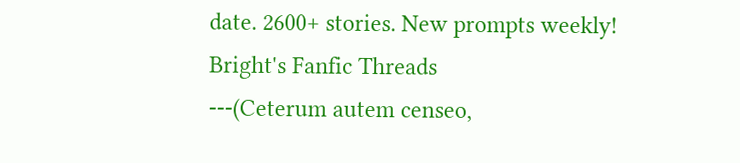date. 2600+ stories. New prompts weekly!
Bright's Fanfic Threads
---(Ceterum autem censeo,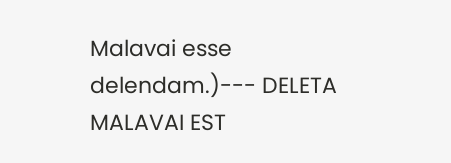Malavai esse delendam.)--- DELETA MALAVAI EST